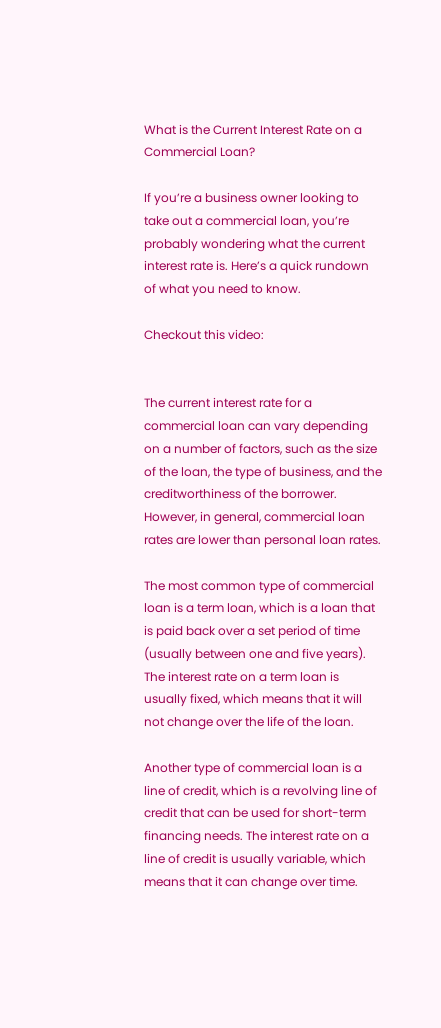What is the Current Interest Rate on a Commercial Loan?

If you’re a business owner looking to take out a commercial loan, you’re probably wondering what the current interest rate is. Here’s a quick rundown of what you need to know.

Checkout this video:


The current interest rate for a commercial loan can vary depending on a number of factors, such as the size of the loan, the type of business, and the creditworthiness of the borrower. However, in general, commercial loan rates are lower than personal loan rates.

The most common type of commercial loan is a term loan, which is a loan that is paid back over a set period of time (usually between one and five years). The interest rate on a term loan is usually fixed, which means that it will not change over the life of the loan.

Another type of commercial loan is a line of credit, which is a revolving line of credit that can be used for short-term financing needs. The interest rate on a line of credit is usually variable, which means that it can change over time.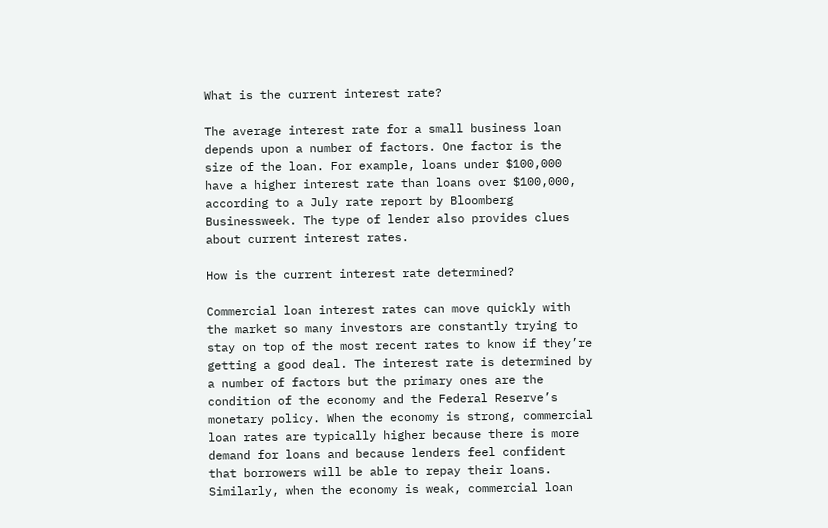What is the current interest rate?

The average interest rate for a small business loan depends upon a number of factors. One factor is the size of the loan. For example, loans under $100,000 have a higher interest rate than loans over $100,000, according to a July rate report by Bloomberg Businessweek. The type of lender also provides clues about current interest rates.

How is the current interest rate determined?

Commercial loan interest rates can move quickly with the market so many investors are constantly trying to stay on top of the most recent rates to know if they’re getting a good deal. The interest rate is determined by a number of factors but the primary ones are the condition of the economy and the Federal Reserve’s monetary policy. When the economy is strong, commercial loan rates are typically higher because there is more demand for loans and because lenders feel confident that borrowers will be able to repay their loans. Similarly, when the economy is weak, commercial loan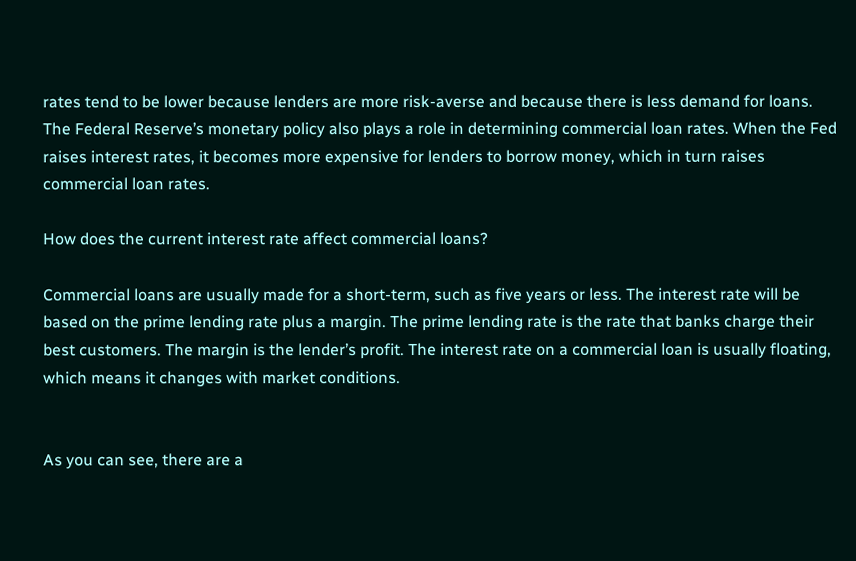rates tend to be lower because lenders are more risk-averse and because there is less demand for loans. The Federal Reserve’s monetary policy also plays a role in determining commercial loan rates. When the Fed raises interest rates, it becomes more expensive for lenders to borrow money, which in turn raises commercial loan rates.

How does the current interest rate affect commercial loans?

Commercial loans are usually made for a short-term, such as five years or less. The interest rate will be based on the prime lending rate plus a margin. The prime lending rate is the rate that banks charge their best customers. The margin is the lender’s profit. The interest rate on a commercial loan is usually floating, which means it changes with market conditions.


As you can see, there are a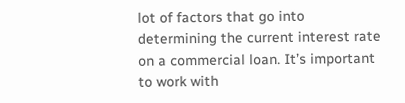lot of factors that go into determining the current interest rate on a commercial loan. It’s important to work with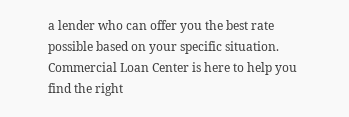a lender who can offer you the best rate possible based on your specific situation. Commercial Loan Center is here to help you find the right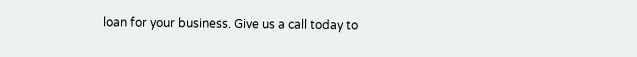loan for your business. Give us a call today to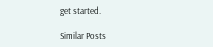get started.

Similar Posts